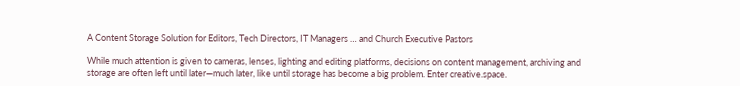A Content Storage Solution for Editors, Tech Directors, IT Managers … and Church Executive Pastors

While much attention is given to cameras, lenses, lighting and editing platforms, decisions on content management, archiving and storage are often left until later—much later, like until storage has become a big problem. Enter creative.space.